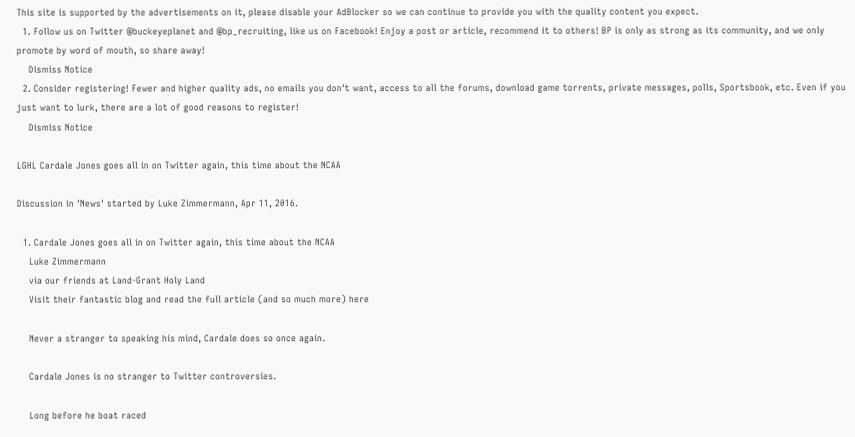This site is supported by the advertisements on it, please disable your AdBlocker so we can continue to provide you with the quality content you expect.
  1. Follow us on Twitter @buckeyeplanet and @bp_recruiting, like us on Facebook! Enjoy a post or article, recommend it to others! BP is only as strong as its community, and we only promote by word of mouth, so share away!
    Dismiss Notice
  2. Consider registering! Fewer and higher quality ads, no emails you don't want, access to all the forums, download game torrents, private messages, polls, Sportsbook, etc. Even if you just want to lurk, there are a lot of good reasons to register!
    Dismiss Notice

LGHL Cardale Jones goes all in on Twitter again, this time about the NCAA

Discussion in 'News' started by Luke Zimmermann, Apr 11, 2016.

  1. Cardale Jones goes all in on Twitter again, this time about the NCAA
    Luke Zimmermann
    via our friends at Land-Grant Holy Land
    Visit their fantastic blog and read the full article (and so much more) here

    Never a stranger to speaking his mind, Cardale does so once again.

    Cardale Jones is no stranger to Twitter controversies.

    Long before he boat raced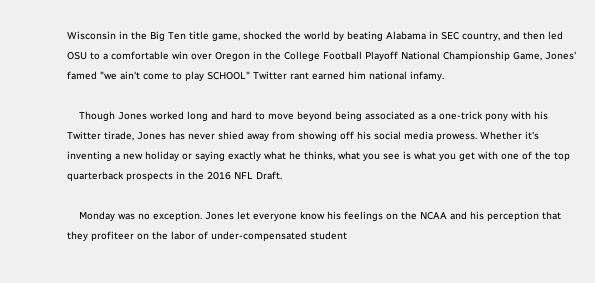Wisconsin in the Big Ten title game, shocked the world by beating Alabama in SEC country, and then led OSU to a comfortable win over Oregon in the College Football Playoff National Championship Game, Jones' famed "we ain't come to play SCHOOL" Twitter rant earned him national infamy.

    Though Jones worked long and hard to move beyond being associated as a one-trick pony with his Twitter tirade, Jones has never shied away from showing off his social media prowess. Whether it's inventing a new holiday or saying exactly what he thinks, what you see is what you get with one of the top quarterback prospects in the 2016 NFL Draft.

    Monday was no exception. Jones let everyone know his feelings on the NCAA and his perception that they profiteer on the labor of under-compensated student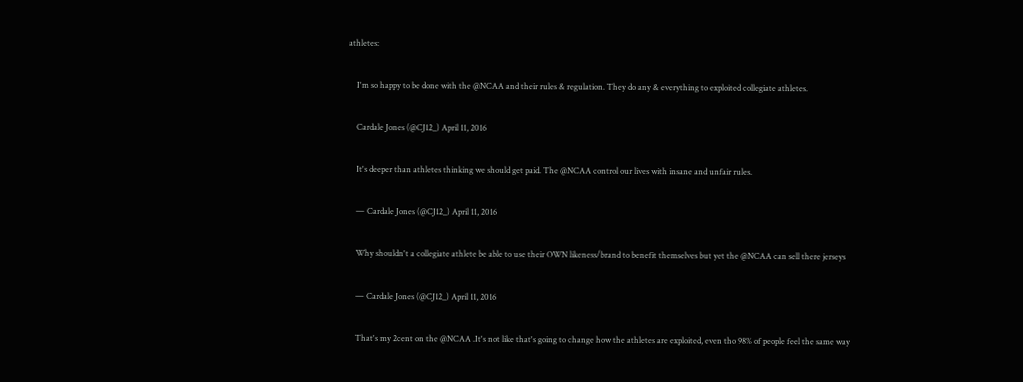athletes:

    I'm so happy to be done with the @NCAA and their rules & regulation. They do any & everything to exploited collegiate athletes.

    Cardale Jones (@CJ12_) April 11, 2016

    It's deeper than athletes thinking we should get paid. The @NCAA control our lives with insane and unfair rules.

    — Cardale Jones (@CJ12_) April 11, 2016

    Why shouldn't a collegiate athlete be able to use their OWN likeness/brand to benefit themselves but yet the @NCAA can sell there jerseys

    — Cardale Jones (@CJ12_) April 11, 2016

    That's my 2cent on the @NCAA .It's not like that's going to change how the athletes are exploited, even tho 98% of people feel the same way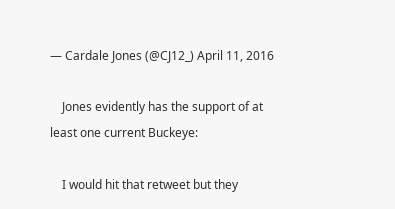— Cardale Jones (@CJ12_) April 11, 2016

    Jones evidently has the support of at least one current Buckeye:

    I would hit that retweet but they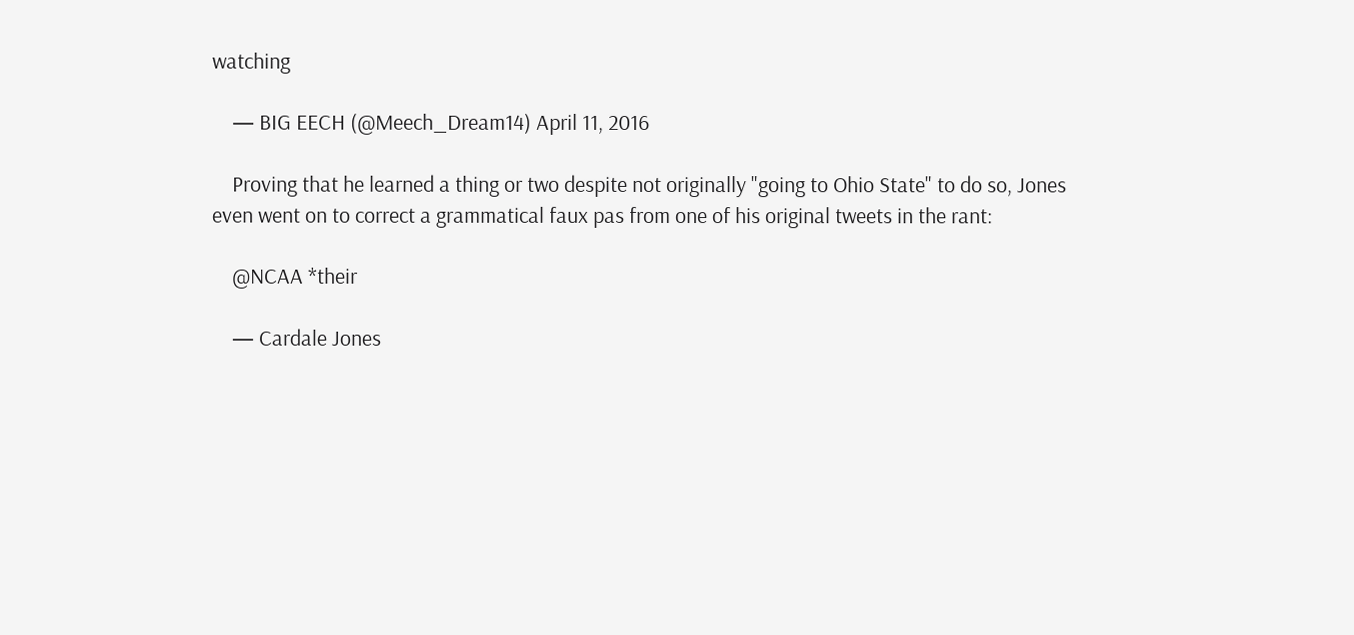watching

    — BIG EECH (@Meech_Dream14) April 11, 2016

    Proving that he learned a thing or two despite not originally "going to Ohio State" to do so, Jones even went on to correct a grammatical faux pas from one of his original tweets in the rant:

    @NCAA *their

    — Cardale Jones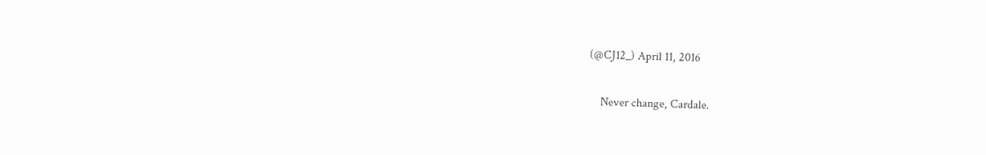(@CJ12_) April 11, 2016

    Never change, Cardale.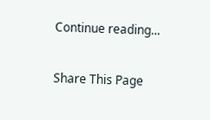Continue reading...

Share This Page